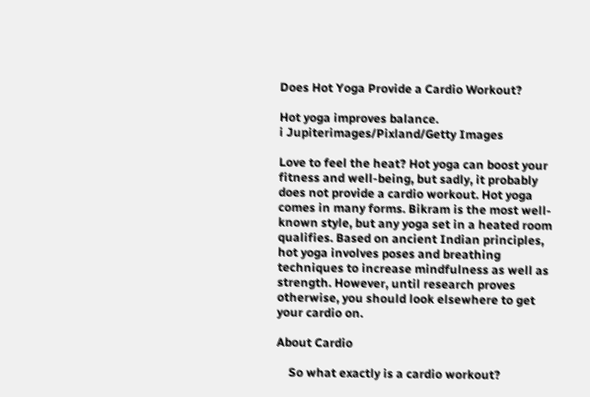Does Hot Yoga Provide a Cardio Workout?

Hot yoga improves balance.
i Jupiterimages/Pixland/Getty Images

Love to feel the heat? Hot yoga can boost your fitness and well-being, but sadly, it probably does not provide a cardio workout. Hot yoga comes in many forms. Bikram is the most well-known style, but any yoga set in a heated room qualifies. Based on ancient Indian principles, hot yoga involves poses and breathing techniques to increase mindfulness as well as strength. However, until research proves otherwise, you should look elsewhere to get your cardio on.

About Cardio

    So what exactly is a cardio workout?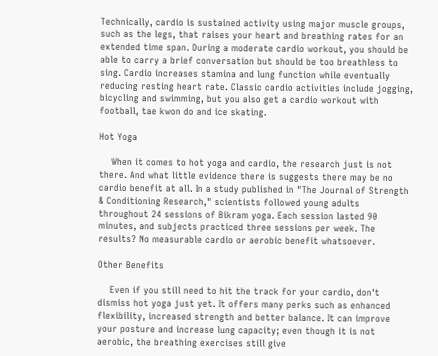Technically, cardio is sustained activity using major muscle groups, such as the legs, that raises your heart and breathing rates for an extended time span. During a moderate cardio workout, you should be able to carry a brief conversation but should be too breathless to sing. Cardio increases stamina and lung function while eventually reducing resting heart rate. Classic cardio activities include jogging, bicycling and swimming, but you also get a cardio workout with football, tae kwon do and ice skating.

Hot Yoga

    When it comes to hot yoga and cardio, the research just is not there. And what little evidence there is suggests there may be no cardio benefit at all. In a study published in "The Journal of Strength & Conditioning Research," scientists followed young adults throughout 24 sessions of Bikram yoga. Each session lasted 90 minutes, and subjects practiced three sessions per week. The results? No measurable cardio or aerobic benefit whatsoever.

Other Benefits

    Even if you still need to hit the track for your cardio, don't dismiss hot yoga just yet. It offers many perks such as enhanced flexibility, increased strength and better balance. It can improve your posture and increase lung capacity; even though it is not aerobic, the breathing exercises still give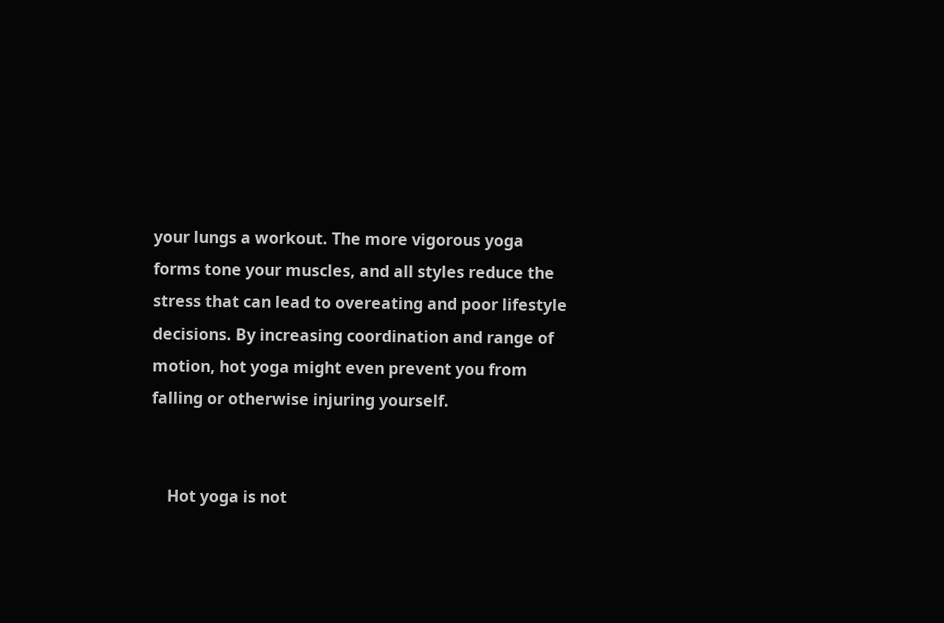your lungs a workout. The more vigorous yoga forms tone your muscles, and all styles reduce the stress that can lead to overeating and poor lifestyle decisions. By increasing coordination and range of motion, hot yoga might even prevent you from falling or otherwise injuring yourself.


    Hot yoga is not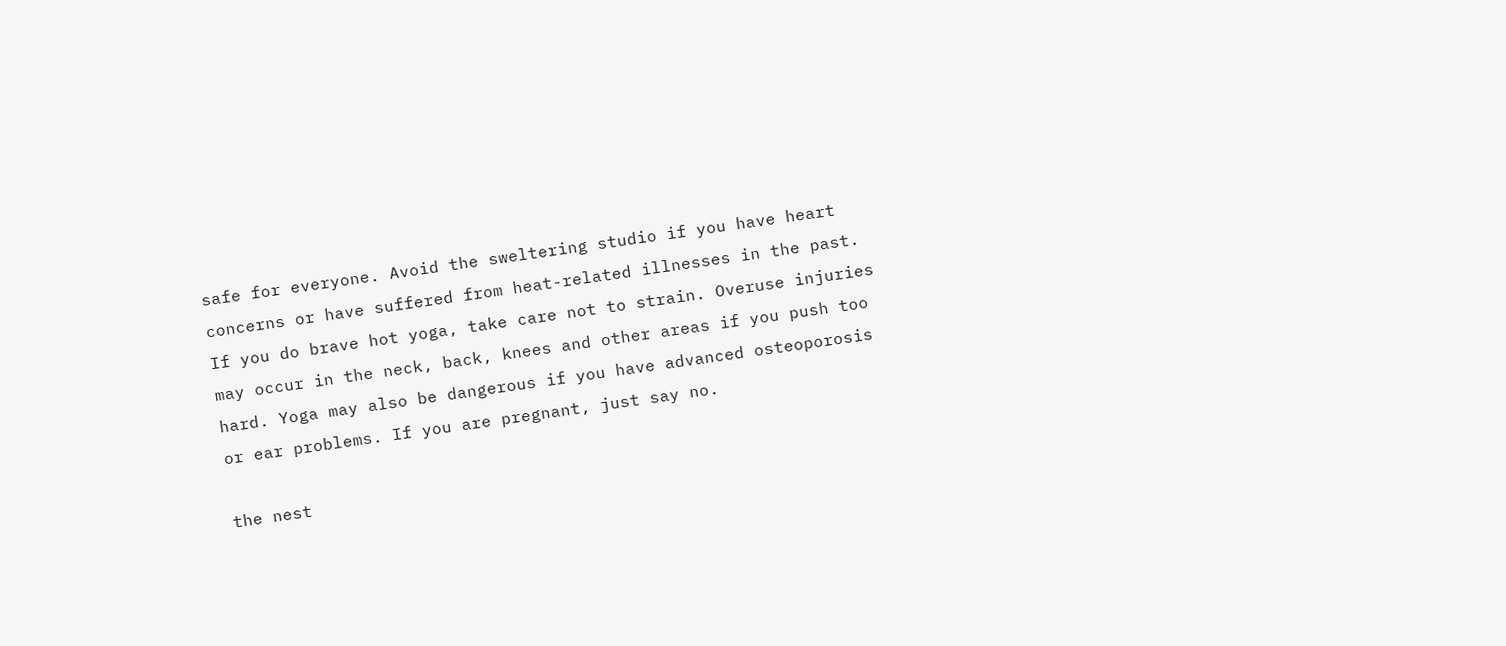safe for everyone. Avoid the sweltering studio if you have heart concerns or have suffered from heat-related illnesses in the past. If you do brave hot yoga, take care not to strain. Overuse injuries may occur in the neck, back, knees and other areas if you push too hard. Yoga may also be dangerous if you have advanced osteoporosis or ear problems. If you are pregnant, just say no.

the nest